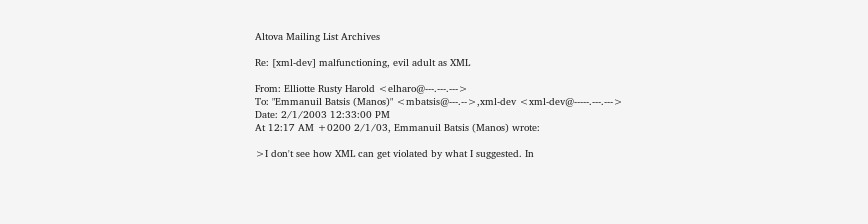Altova Mailing List Archives

Re: [xml-dev] malfunctioning, evil adult as XML

From: Elliotte Rusty Harold <elharo@---.---.--->
To: "Emmanuil Batsis (Manos)" <mbatsis@---.-->,xml-dev <xml-dev@-----.---.--->
Date: 2/1/2003 12:33:00 PM
At 12:17 AM +0200 2/1/03, Emmanuil Batsis (Manos) wrote:

>I don't see how XML can get violated by what I suggested. In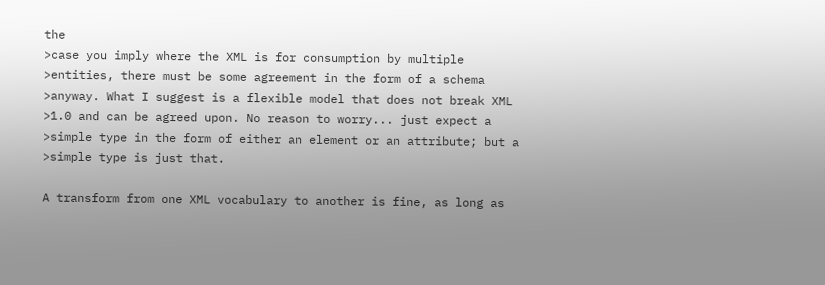the
>case you imply where the XML is for consumption by multiple
>entities, there must be some agreement in the form of a schema
>anyway. What I suggest is a flexible model that does not break XML
>1.0 and can be agreed upon. No reason to worry... just expect a
>simple type in the form of either an element or an attribute; but a
>simple type is just that.

A transform from one XML vocabulary to another is fine, as long as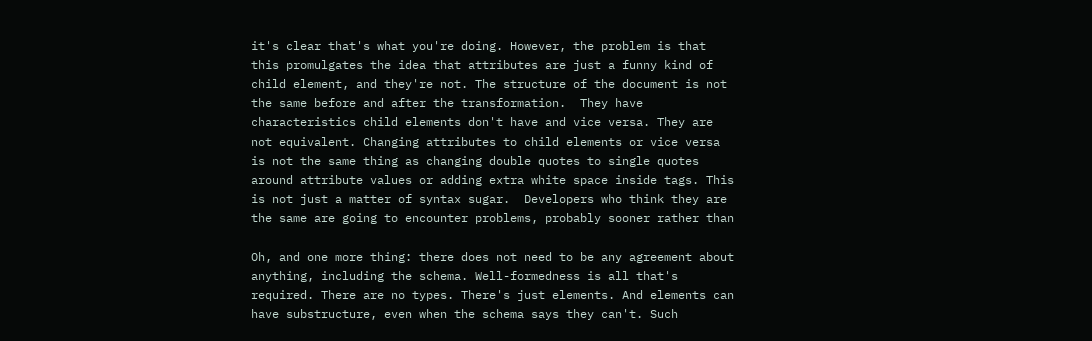it's clear that's what you're doing. However, the problem is that
this promulgates the idea that attributes are just a funny kind of
child element, and they're not. The structure of the document is not
the same before and after the transformation.  They have
characteristics child elements don't have and vice versa. They are
not equivalent. Changing attributes to child elements or vice versa
is not the same thing as changing double quotes to single quotes
around attribute values or adding extra white space inside tags. This
is not just a matter of syntax sugar.  Developers who think they are
the same are going to encounter problems, probably sooner rather than

Oh, and one more thing: there does not need to be any agreement about
anything, including the schema. Well-formedness is all that's
required. There are no types. There's just elements. And elements can
have substructure, even when the schema says they can't. Such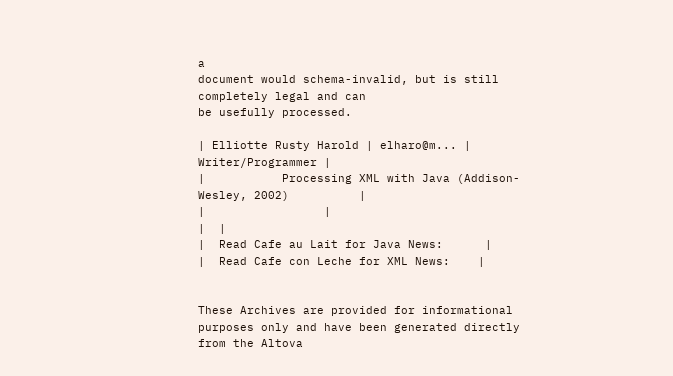a
document would schema-invalid, but is still completely legal and can
be usefully processed.

| Elliotte Rusty Harold | elharo@m... | Writer/Programmer |
|           Processing XML with Java (Addison-Wesley, 2002)          |
|                 |
|  |
|  Read Cafe au Lait for Java News:      |
|  Read Cafe con Leche for XML News:    |


These Archives are provided for informational purposes only and have been generated directly from the Altova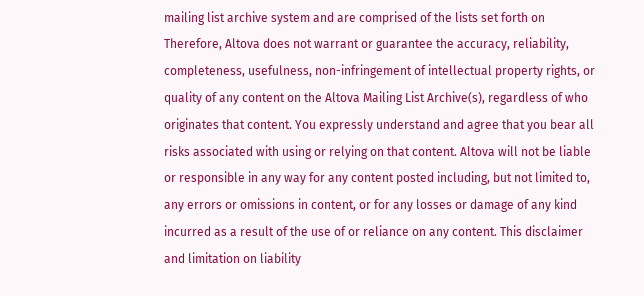mailing list archive system and are comprised of the lists set forth on Therefore, Altova does not warrant or guarantee the accuracy, reliability, completeness, usefulness, non-infringement of intellectual property rights, or quality of any content on the Altova Mailing List Archive(s), regardless of who originates that content. You expressly understand and agree that you bear all risks associated with using or relying on that content. Altova will not be liable or responsible in any way for any content posted including, but not limited to, any errors or omissions in content, or for any losses or damage of any kind incurred as a result of the use of or reliance on any content. This disclaimer and limitation on liability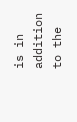is in addition to the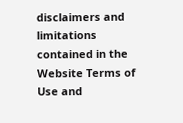disclaimers and limitations contained in the Website Terms of Use and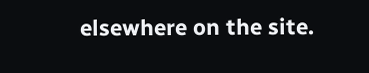elsewhere on the site.